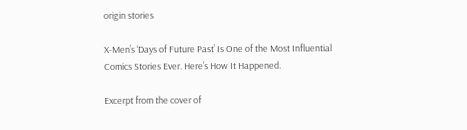origin stories

X-Men’s ‘Days of Future Past’ Is One of the Most Influential Comics Stories Ever. Here’s How It Happened.

Excerpt from the cover of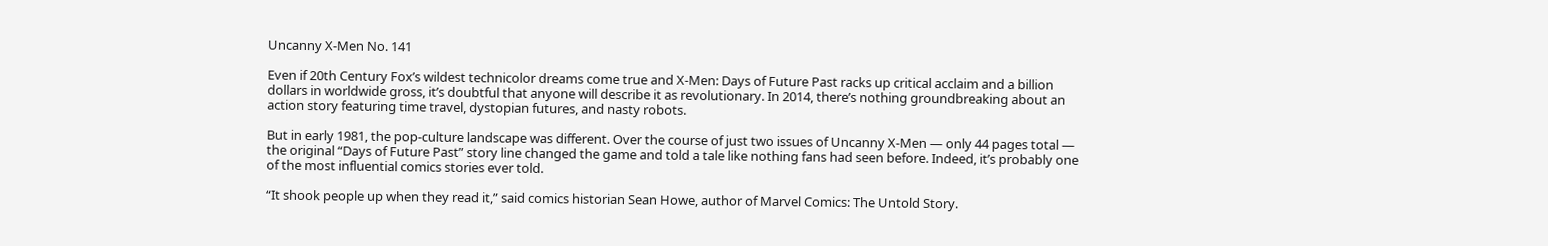Uncanny X-Men No. 141

Even if 20th Century Fox’s wildest technicolor dreams come true and X-Men: Days of Future Past racks up critical acclaim and a billion dollars in worldwide gross, it’s doubtful that anyone will describe it as revolutionary. In 2014, there’s nothing groundbreaking about an action story featuring time travel, dystopian futures, and nasty robots.

But in early 1981, the pop-culture landscape was different. Over the course of just two issues of Uncanny X-Men — only 44 pages total — the original “Days of Future Past” story line changed the game and told a tale like nothing fans had seen before. Indeed, it’s probably one of the most influential comics stories ever told.

“It shook people up when they read it,” said comics historian Sean Howe, author of Marvel Comics: The Untold Story.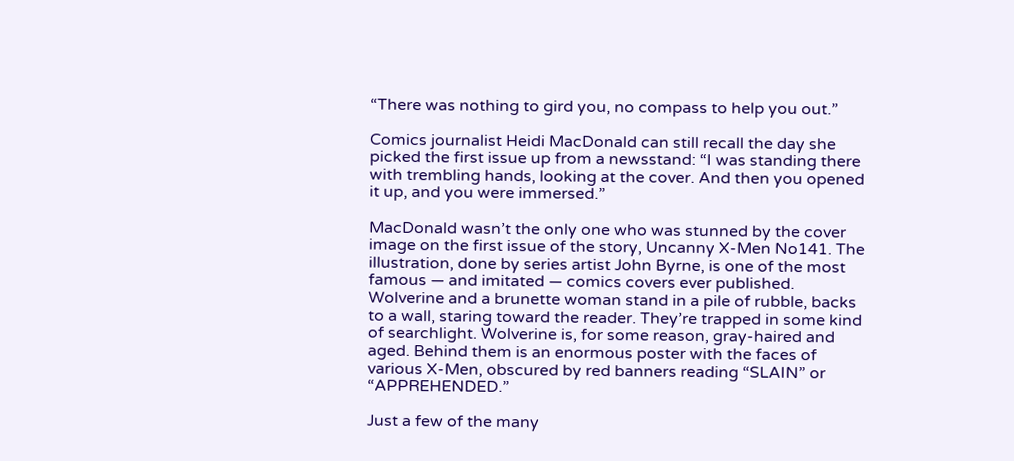“There was nothing to gird you, no compass to help you out.”

Comics journalist Heidi MacDonald can still recall the day she picked the first issue up from a newsstand: “I was standing there with trembling hands, looking at the cover. And then you opened it up, and you were immersed.”

MacDonald wasn’t the only one who was stunned by the cover image on the first issue of the story, Uncanny X-Men No141. The illustration, done by series artist John Byrne, is one of the most famous — and imitated — comics covers ever published. Wolverine and a brunette woman stand in a pile of rubble, backs to a wall, staring toward the reader. They’re trapped in some kind of searchlight. Wolverine is, for some reason, gray-haired and aged. Behind them is an enormous poster with the faces of various X-Men, obscured by red banners reading “SLAIN” or “APPREHENDED.”

Just a few of the many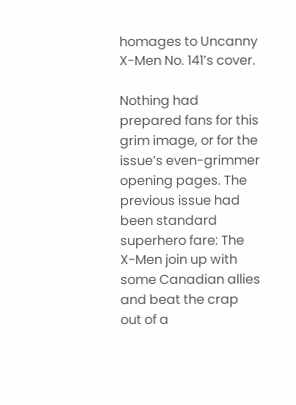homages to Uncanny X-Men No. 141’s cover.

Nothing had prepared fans for this grim image, or for the issue’s even-grimmer opening pages. The previous issue had been standard superhero fare: The X-Men join up with some Canadian allies and beat the crap out of a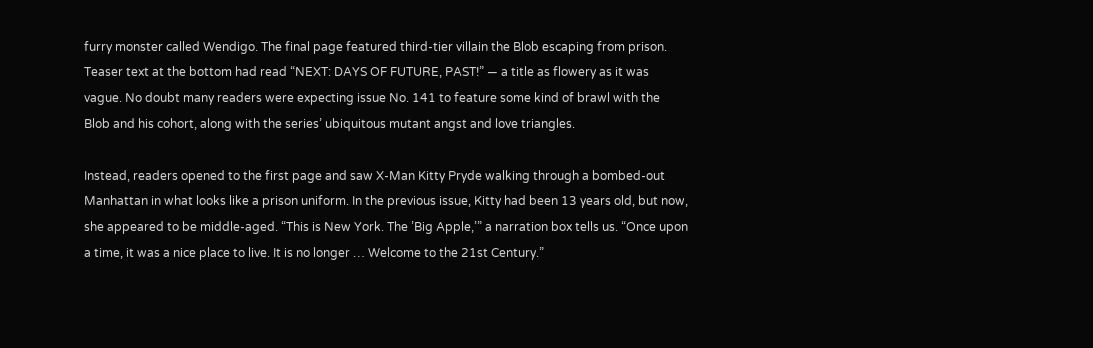furry monster called Wendigo. The final page featured third-tier villain the Blob escaping from prison. Teaser text at the bottom had read “NEXT: DAYS OF FUTURE, PAST!” — a title as flowery as it was vague. No doubt many readers were expecting issue No. 141 to feature some kind of brawl with the Blob and his cohort, along with the series’ ubiquitous mutant angst and love triangles.

Instead, readers opened to the first page and saw X-Man Kitty Pryde walking through a bombed-out Manhattan in what looks like a prison uniform. In the previous issue, Kitty had been 13 years old, but now, she appeared to be middle-aged. “This is New York. The ’Big Apple,’” a narration box tells us. “Once upon a time, it was a nice place to live. It is no longer … Welcome to the 21st Century.”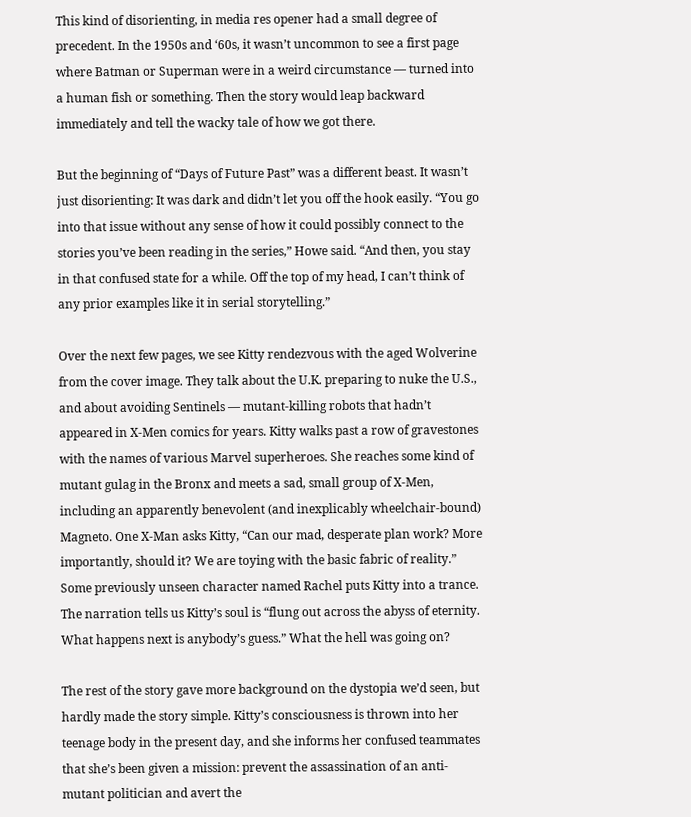This kind of disorienting, in media res opener had a small degree of precedent. In the 1950s and ‘60s, it wasn’t uncommon to see a first page where Batman or Superman were in a weird circumstance — turned into a human fish or something. Then the story would leap backward immediately and tell the wacky tale of how we got there.

But the beginning of “Days of Future Past” was a different beast. It wasn’t just disorienting: It was dark and didn’t let you off the hook easily. “You go into that issue without any sense of how it could possibly connect to the stories you’ve been reading in the series,” Howe said. “And then, you stay in that confused state for a while. Off the top of my head, I can’t think of any prior examples like it in serial storytelling.”

Over the next few pages, we see Kitty rendezvous with the aged Wolverine from the cover image. They talk about the U.K. preparing to nuke the U.S., and about avoiding Sentinels — mutant-killing robots that hadn’t appeared in X-Men comics for years. Kitty walks past a row of gravestones with the names of various Marvel superheroes. She reaches some kind of mutant gulag in the Bronx and meets a sad, small group of X-Men, including an apparently benevolent (and inexplicably wheelchair-bound) Magneto. One X-Man asks Kitty, “Can our mad, desperate plan work? More importantly, should it? We are toying with the basic fabric of reality.” Some previously unseen character named Rachel puts Kitty into a trance. The narration tells us Kitty’s soul is “flung out across the abyss of eternity. What happens next is anybody’s guess.” What the hell was going on?

The rest of the story gave more background on the dystopia we’d seen, but hardly made the story simple. Kitty’s consciousness is thrown into her teenage body in the present day, and she informs her confused teammates that she’s been given a mission: prevent the assassination of an anti-mutant politician and avert the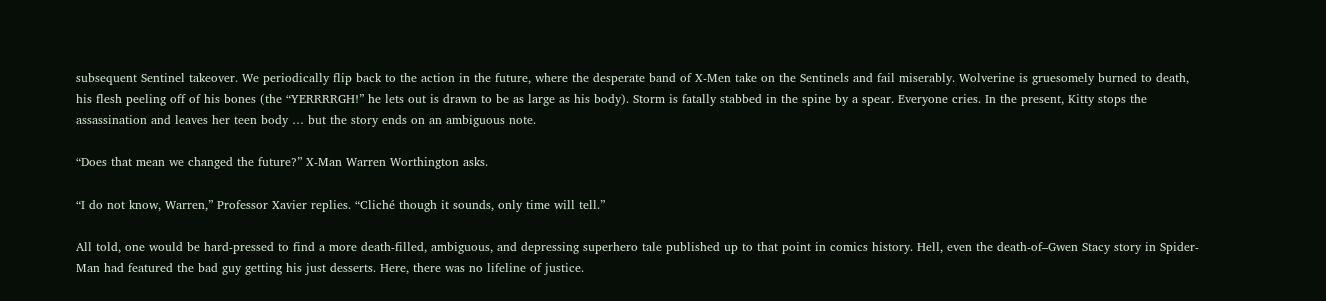subsequent Sentinel takeover. We periodically flip back to the action in the future, where the desperate band of X-Men take on the Sentinels and fail miserably. Wolverine is gruesomely burned to death, his flesh peeling off of his bones (the “YERRRRGH!” he lets out is drawn to be as large as his body). Storm is fatally stabbed in the spine by a spear. Everyone cries. In the present, Kitty stops the assassination and leaves her teen body … but the story ends on an ambiguous note.

“Does that mean we changed the future?” X-Man Warren Worthington asks.

“I do not know, Warren,” Professor Xavier replies. “Cliché though it sounds, only time will tell.”

All told, one would be hard-pressed to find a more death-filled, ambiguous, and depressing superhero tale published up to that point in comics history. Hell, even the death-of–Gwen Stacy story in Spider-Man had featured the bad guy getting his just desserts. Here, there was no lifeline of justice.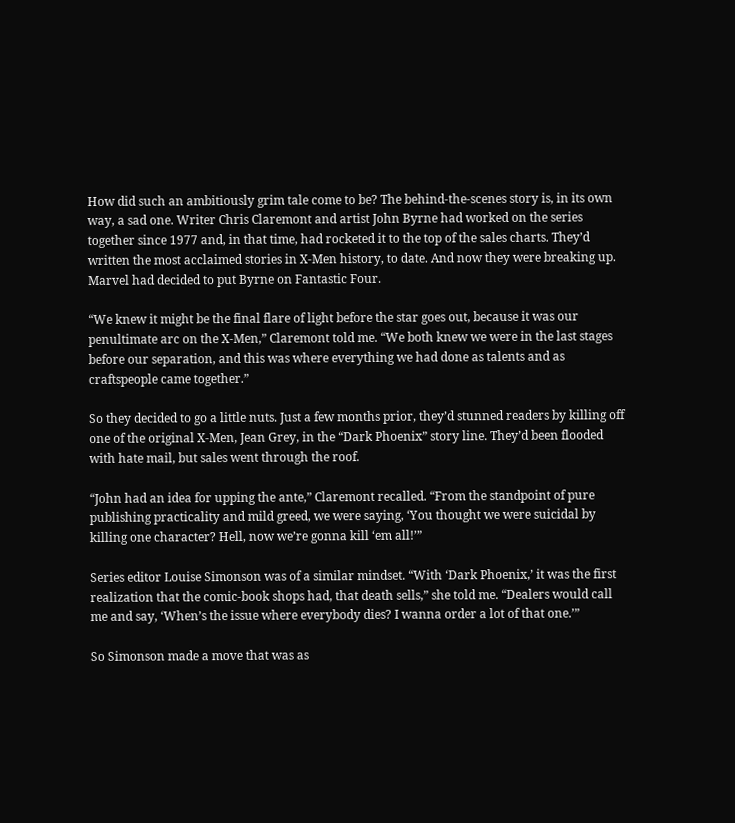How did such an ambitiously grim tale come to be? The behind-the-scenes story is, in its own way, a sad one. Writer Chris Claremont and artist John Byrne had worked on the series together since 1977 and, in that time, had rocketed it to the top of the sales charts. They’d written the most acclaimed stories in X-Men history, to date. And now they were breaking up. Marvel had decided to put Byrne on Fantastic Four.

“We knew it might be the final flare of light before the star goes out, because it was our penultimate arc on the X-Men,” Claremont told me. “We both knew we were in the last stages before our separation, and this was where everything we had done as talents and as craftspeople came together.”

So they decided to go a little nuts. Just a few months prior, they’d stunned readers by killing off one of the original X-Men, Jean Grey, in the “Dark Phoenix” story line. They’d been flooded with hate mail, but sales went through the roof.

“John had an idea for upping the ante,” Claremont recalled. “From the standpoint of pure publishing practicality and mild greed, we were saying, ‘You thought we were suicidal by killing one character? Hell, now we’re gonna kill ‘em all!’”

Series editor Louise Simonson was of a similar mindset. “With ‘Dark Phoenix,’ it was the first realization that the comic-book shops had, that death sells,” she told me. “Dealers would call me and say, ‘When’s the issue where everybody dies? I wanna order a lot of that one.’”

So Simonson made a move that was as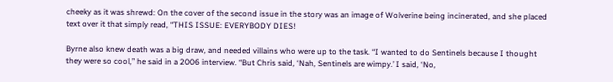cheeky as it was shrewd: On the cover of the second issue in the story was an image of Wolverine being incinerated, and she placed text over it that simply read, “THIS ISSUE: EVERYBODY DIES!

Byrne also knew death was a big draw, and needed villains who were up to the task. “I wanted to do Sentinels because I thought they were so cool,” he said in a 2006 interview. “But Chris said, ‘Nah, Sentinels are wimpy.’ I said, ‘No,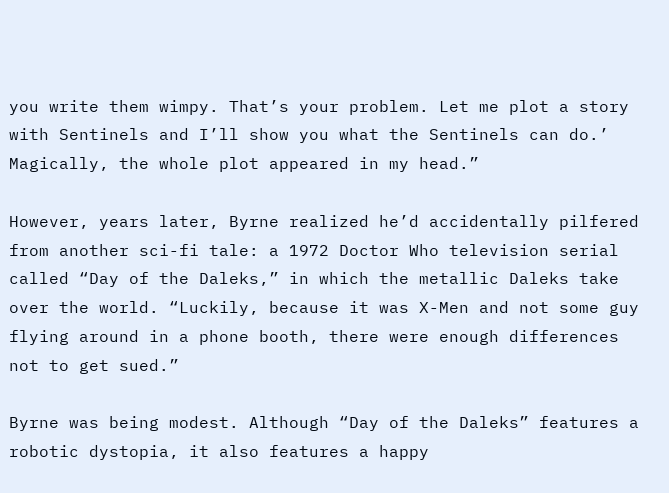you write them wimpy. That’s your problem. Let me plot a story with Sentinels and I’ll show you what the Sentinels can do.’ Magically, the whole plot appeared in my head.”

However, years later, Byrne realized he’d accidentally pilfered from another sci-fi tale: a 1972 Doctor Who television serial called “Day of the Daleks,” in which the metallic Daleks take over the world. “Luckily, because it was X-Men and not some guy flying around in a phone booth, there were enough differences not to get sued.”

Byrne was being modest. Although “Day of the Daleks” features a robotic dystopia, it also features a happy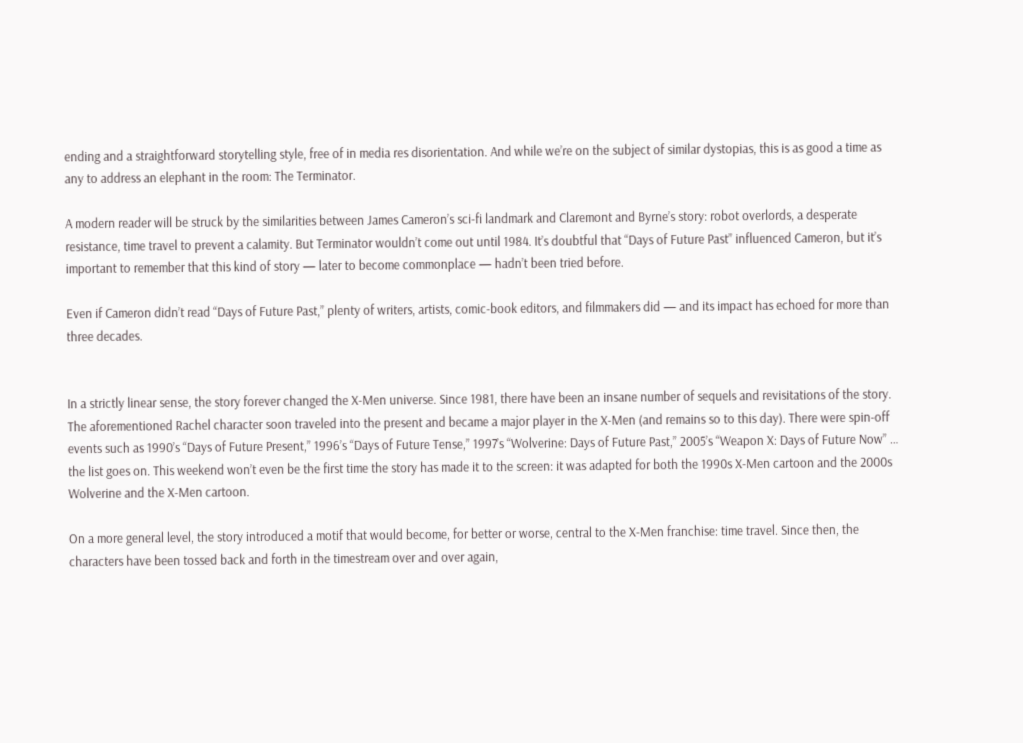ending and a straightforward storytelling style, free of in media res disorientation. And while we’re on the subject of similar dystopias, this is as good a time as any to address an elephant in the room: The Terminator.

A modern reader will be struck by the similarities between James Cameron’s sci-fi landmark and Claremont and Byrne’s story: robot overlords, a desperate resistance, time travel to prevent a calamity. But Terminator wouldn’t come out until 1984. It’s doubtful that “Days of Future Past” influenced Cameron, but it’s important to remember that this kind of story — later to become commonplace — hadn’t been tried before.

Even if Cameron didn’t read “Days of Future Past,” plenty of writers, artists, comic-book editors, and filmmakers did — and its impact has echoed for more than three decades.


In a strictly linear sense, the story forever changed the X-Men universe. Since 1981, there have been an insane number of sequels and revisitations of the story. The aforementioned Rachel character soon traveled into the present and became a major player in the X-Men (and remains so to this day). There were spin-off events such as 1990’s “Days of Future Present,” 1996’s “Days of Future Tense,” 1997’s “Wolverine: Days of Future Past,” 2005’s “Weapon X: Days of Future Now” … the list goes on. This weekend won’t even be the first time the story has made it to the screen: it was adapted for both the 1990s X-Men cartoon and the 2000s Wolverine and the X-Men cartoon.

On a more general level, the story introduced a motif that would become, for better or worse, central to the X-Men franchise: time travel. Since then, the characters have been tossed back and forth in the timestream over and over again,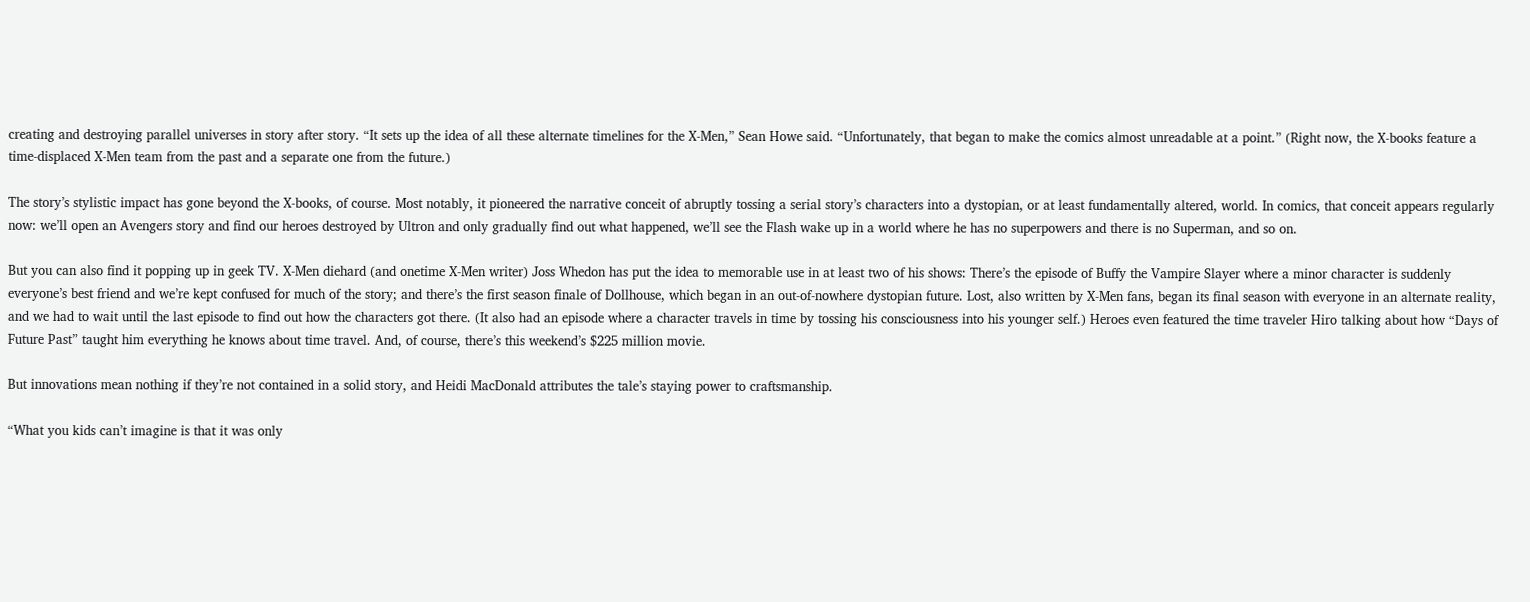creating and destroying parallel universes in story after story. “It sets up the idea of all these alternate timelines for the X-Men,” Sean Howe said. “Unfortunately, that began to make the comics almost unreadable at a point.” (Right now, the X-books feature a time-displaced X-Men team from the past and a separate one from the future.)

The story’s stylistic impact has gone beyond the X-books, of course. Most notably, it pioneered the narrative conceit of abruptly tossing a serial story’s characters into a dystopian, or at least fundamentally altered, world. In comics, that conceit appears regularly now: we’ll open an Avengers story and find our heroes destroyed by Ultron and only gradually find out what happened, we’ll see the Flash wake up in a world where he has no superpowers and there is no Superman, and so on.

But you can also find it popping up in geek TV. X-Men diehard (and onetime X-Men writer) Joss Whedon has put the idea to memorable use in at least two of his shows: There’s the episode of Buffy the Vampire Slayer where a minor character is suddenly everyone’s best friend and we’re kept confused for much of the story; and there’s the first season finale of Dollhouse, which began in an out-of-nowhere dystopian future. Lost, also written by X-Men fans, began its final season with everyone in an alternate reality, and we had to wait until the last episode to find out how the characters got there. (It also had an episode where a character travels in time by tossing his consciousness into his younger self.) Heroes even featured the time traveler Hiro talking about how “Days of Future Past” taught him everything he knows about time travel. And, of course, there’s this weekend’s $225 million movie.

But innovations mean nothing if they’re not contained in a solid story, and Heidi MacDonald attributes the tale’s staying power to craftsmanship.

“What you kids can’t imagine is that it was only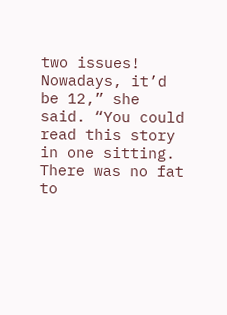two issues! Nowadays, it’d be 12,” she said. “You could read this story in one sitting. There was no fat to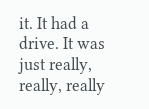it. It had a drive. It was just really, really, really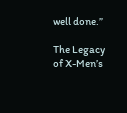well done.”

The Legacy of X-Men’s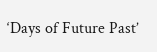‘Days of Future Past’